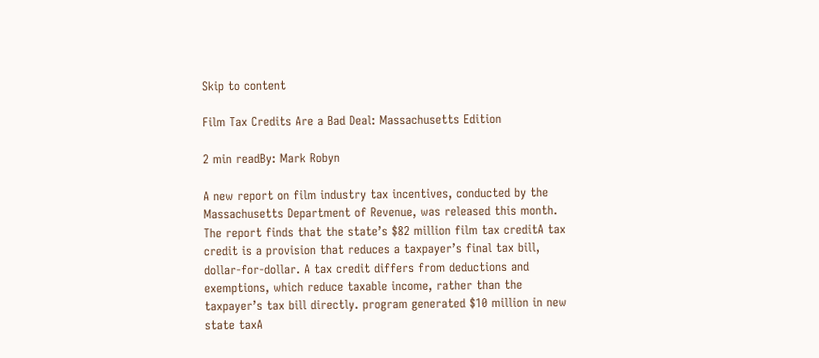Skip to content

Film Tax Credits Are a Bad Deal: Massachusetts Edition

2 min readBy: Mark Robyn

A new report on film industry tax incentives, conducted by the Massachusetts Department of Revenue, was released this month. The report finds that the state’s $82 million film tax creditA tax credit is a provision that reduces a taxpayer’s final tax bill, dollar-for-dollar. A tax credit differs from deductions and exemptions, which reduce taxable income, rather than the taxpayer’s tax bill directly. program generated $10 million in new state taxA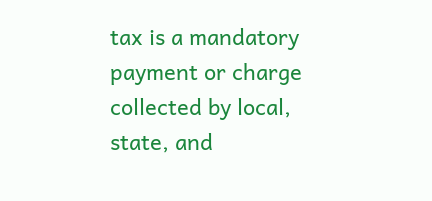tax is a mandatory payment or charge collected by local, state, and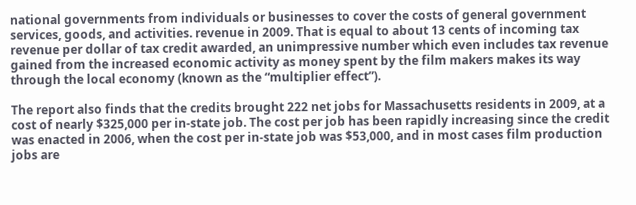national governments from individuals or businesses to cover the costs of general government services, goods, and activities. revenue in 2009. That is equal to about 13 cents of incoming tax revenue per dollar of tax credit awarded, an unimpressive number which even includes tax revenue gained from the increased economic activity as money spent by the film makers makes its way through the local economy (known as the “multiplier effect”).

The report also finds that the credits brought 222 net jobs for Massachusetts residents in 2009, at a cost of nearly $325,000 per in-state job. The cost per job has been rapidly increasing since the credit was enacted in 2006, when the cost per in-state job was $53,000, and in most cases film production jobs are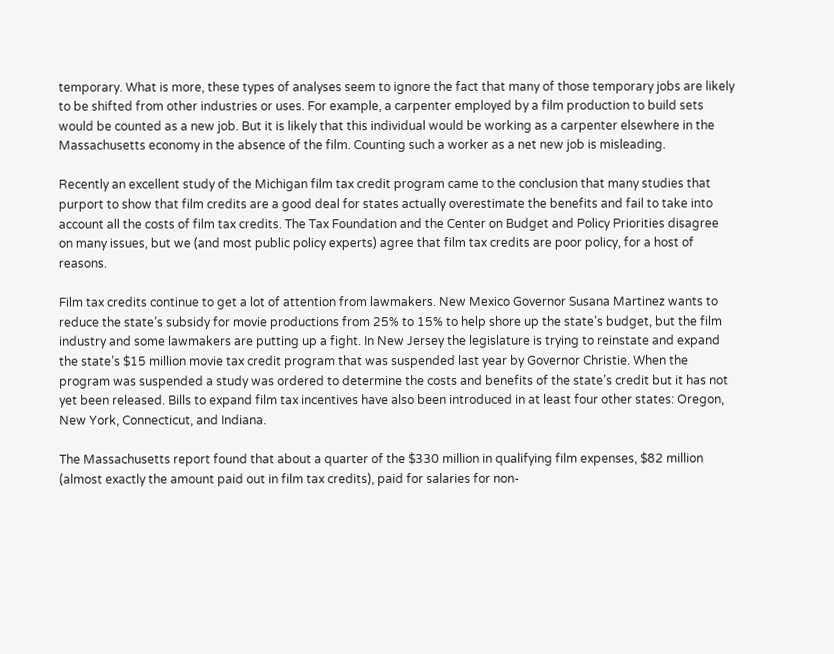temporary. What is more, these types of analyses seem to ignore the fact that many of those temporary jobs are likely to be shifted from other industries or uses. For example, a carpenter employed by a film production to build sets would be counted as a new job. But it is likely that this individual would be working as a carpenter elsewhere in the Massachusetts economy in the absence of the film. Counting such a worker as a net new job is misleading.

Recently an excellent study of the Michigan film tax credit program came to the conclusion that many studies that purport to show that film credits are a good deal for states actually overestimate the benefits and fail to take into account all the costs of film tax credits. The Tax Foundation and the Center on Budget and Policy Priorities disagree on many issues, but we (and most public policy experts) agree that film tax credits are poor policy, for a host of reasons.

Film tax credits continue to get a lot of attention from lawmakers. New Mexico Governor Susana Martinez wants to reduce the state’s subsidy for movie productions from 25% to 15% to help shore up the state’s budget, but the film industry and some lawmakers are putting up a fight. In New Jersey the legislature is trying to reinstate and expand the state’s $15 million movie tax credit program that was suspended last year by Governor Christie. When the program was suspended a study was ordered to determine the costs and benefits of the state’s credit but it has not yet been released. Bills to expand film tax incentives have also been introduced in at least four other states: Oregon, New York, Connecticut, and Indiana.

The Massachusetts report found that about a quarter of the $330 million in qualifying film expenses, $82 million (almost exactly the amount paid out in film tax credits), paid for salaries for non-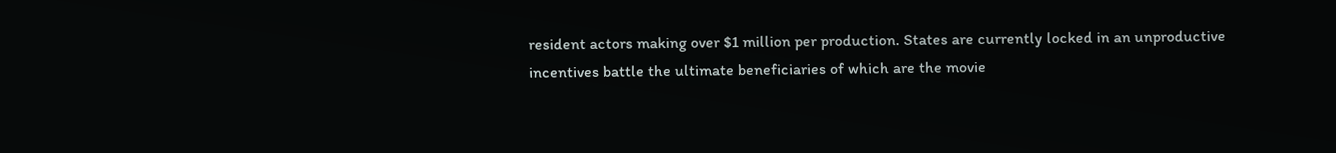resident actors making over $1 million per production. States are currently locked in an unproductive incentives battle the ultimate beneficiaries of which are the movie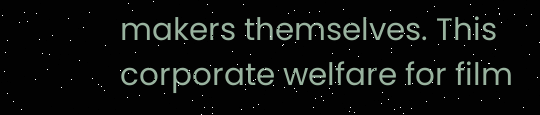makers themselves. This corporate welfare for film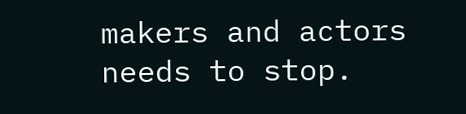makers and actors needs to stop.